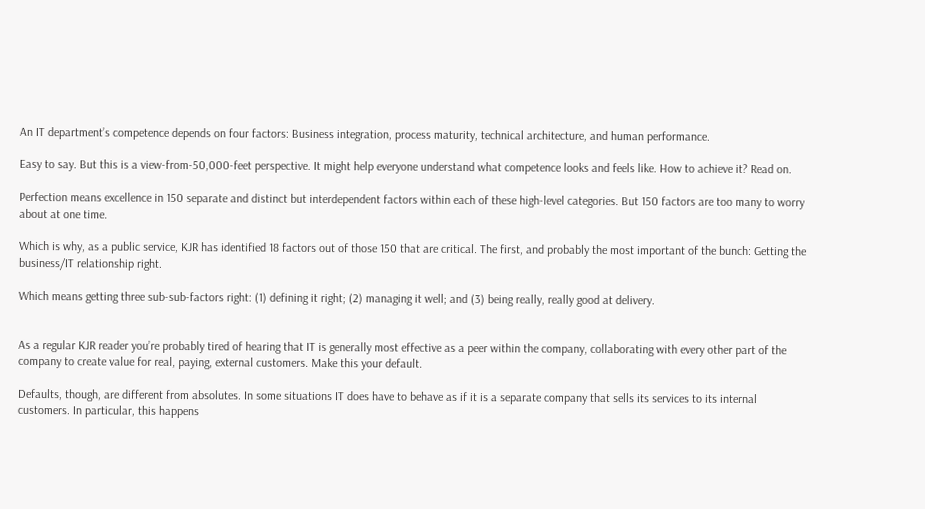An IT department’s competence depends on four factors: Business integration, process maturity, technical architecture, and human performance.

Easy to say. But this is a view-from-50,000-feet perspective. It might help everyone understand what competence looks and feels like. How to achieve it? Read on.

Perfection means excellence in 150 separate and distinct but interdependent factors within each of these high-level categories. But 150 factors are too many to worry about at one time.

Which is why, as a public service, KJR has identified 18 factors out of those 150 that are critical. The first, and probably the most important of the bunch: Getting the business/IT relationship right.

Which means getting three sub-sub-factors right: (1) defining it right; (2) managing it well; and (3) being really, really good at delivery.


As a regular KJR reader you’re probably tired of hearing that IT is generally most effective as a peer within the company, collaborating with every other part of the company to create value for real, paying, external customers. Make this your default.

Defaults, though, are different from absolutes. In some situations IT does have to behave as if it is a separate company that sells its services to its internal customers. In particular, this happens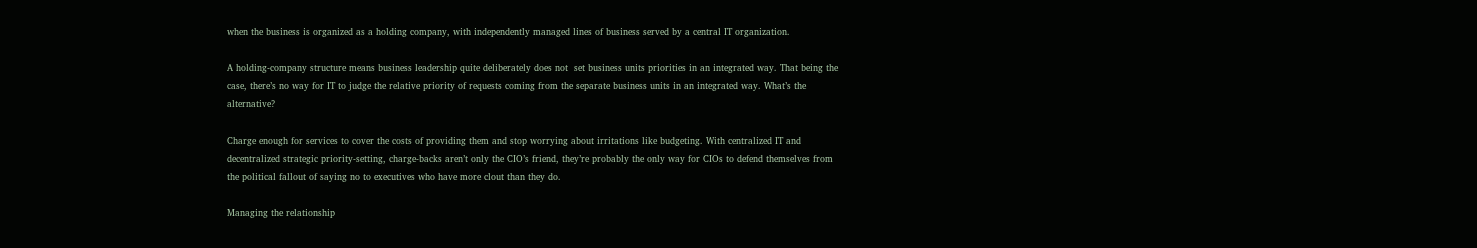when the business is organized as a holding company, with independently managed lines of business served by a central IT organization.

A holding-company structure means business leadership quite deliberately does not  set business units priorities in an integrated way. That being the case, there’s no way for IT to judge the relative priority of requests coming from the separate business units in an integrated way. What’s the alternative?

Charge enough for services to cover the costs of providing them and stop worrying about irritations like budgeting. With centralized IT and decentralized strategic priority-setting, charge-backs aren’t only the CIO’s friend, they’re probably the only way for CIOs to defend themselves from the political fallout of saying no to executives who have more clout than they do.

Managing the relationship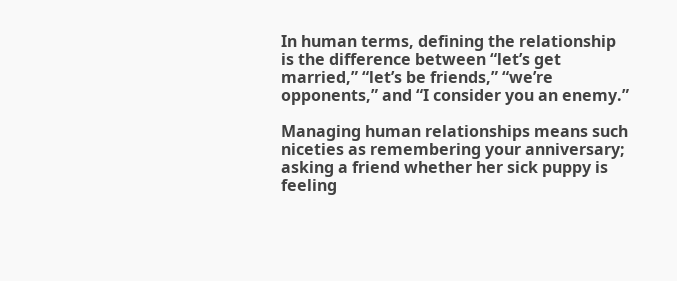In human terms, defining the relationship is the difference between “let’s get married,” “let’s be friends,” “we’re opponents,” and “I consider you an enemy.”

Managing human relationships means such niceties as remembering your anniversary; asking a friend whether her sick puppy is feeling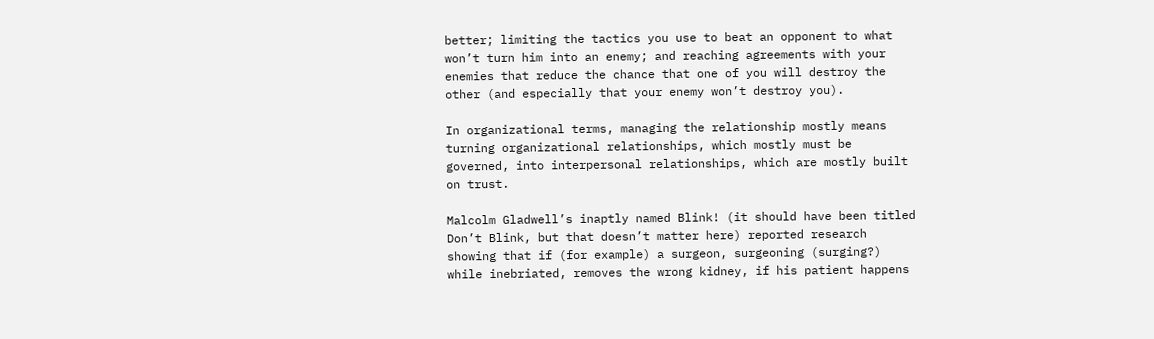better; limiting the tactics you use to beat an opponent to what won’t turn him into an enemy; and reaching agreements with your enemies that reduce the chance that one of you will destroy the other (and especially that your enemy won’t destroy you).

In organizational terms, managing the relationship mostly means turning organizational relationships, which mostly must be governed, into interpersonal relationships, which are mostly built on trust.

Malcolm Gladwell’s inaptly named Blink! (it should have been titled Don’t Blink, but that doesn’t matter here) reported research showing that if (for example) a surgeon, surgeoning (surging?) while inebriated, removes the wrong kidney, if his patient happens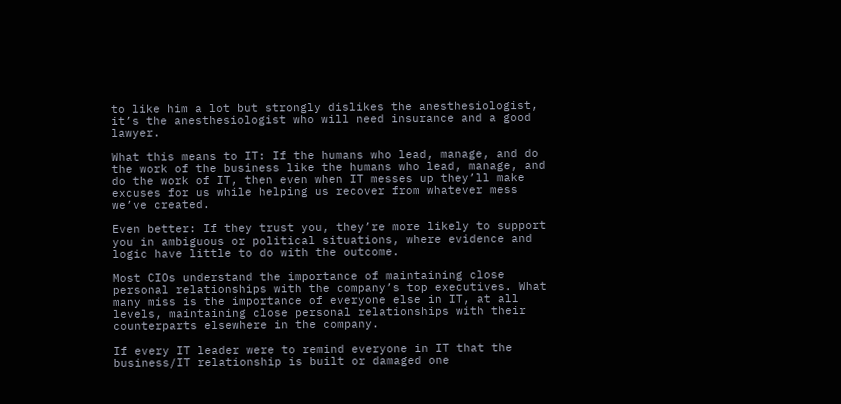to like him a lot but strongly dislikes the anesthesiologist, it’s the anesthesiologist who will need insurance and a good lawyer.

What this means to IT: If the humans who lead, manage, and do the work of the business like the humans who lead, manage, and do the work of IT, then even when IT messes up they’ll make excuses for us while helping us recover from whatever mess we’ve created.

Even better: If they trust you, they’re more likely to support you in ambiguous or political situations, where evidence and logic have little to do with the outcome.

Most CIOs understand the importance of maintaining close personal relationships with the company’s top executives. What many miss is the importance of everyone else in IT, at all levels, maintaining close personal relationships with their counterparts elsewhere in the company.

If every IT leader were to remind everyone in IT that the business/IT relationship is built or damaged one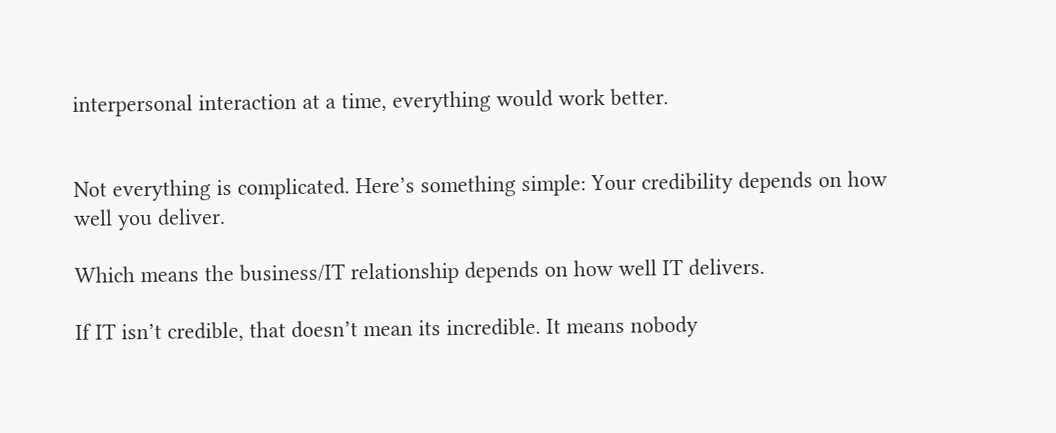interpersonal interaction at a time, everything would work better.


Not everything is complicated. Here’s something simple: Your credibility depends on how well you deliver.

Which means the business/IT relationship depends on how well IT delivers.

If IT isn’t credible, that doesn’t mean its incredible. It means nobody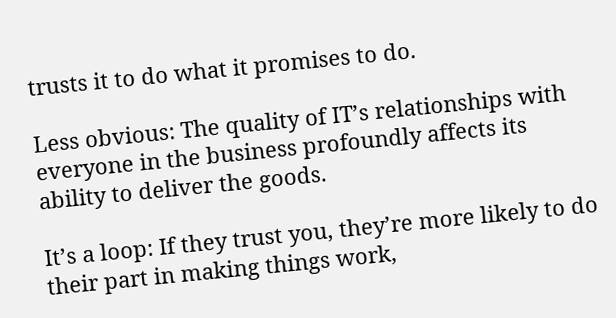trusts it to do what it promises to do.

Less obvious: The quality of IT’s relationships with everyone in the business profoundly affects its ability to deliver the goods.

It’s a loop: If they trust you, they’re more likely to do their part in making things work,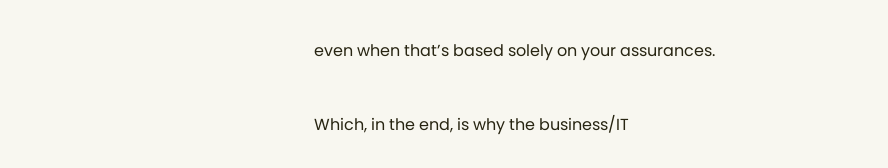even when that’s based solely on your assurances.

Which, in the end, is why the business/IT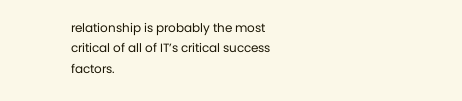relationship is probably the most critical of all of IT’s critical success factors.